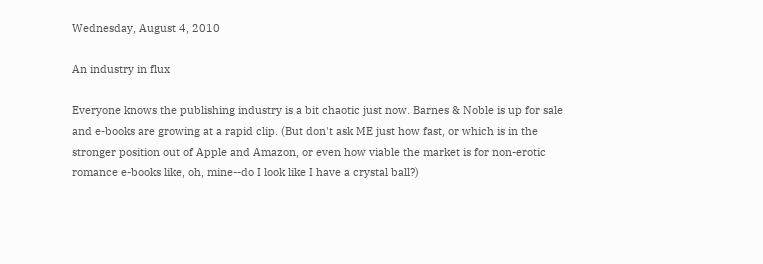Wednesday, August 4, 2010

An industry in flux

Everyone knows the publishing industry is a bit chaotic just now. Barnes & Noble is up for sale and e-books are growing at a rapid clip. (But don't ask ME just how fast, or which is in the stronger position out of Apple and Amazon, or even how viable the market is for non-erotic romance e-books like, oh, mine--do I look like I have a crystal ball?)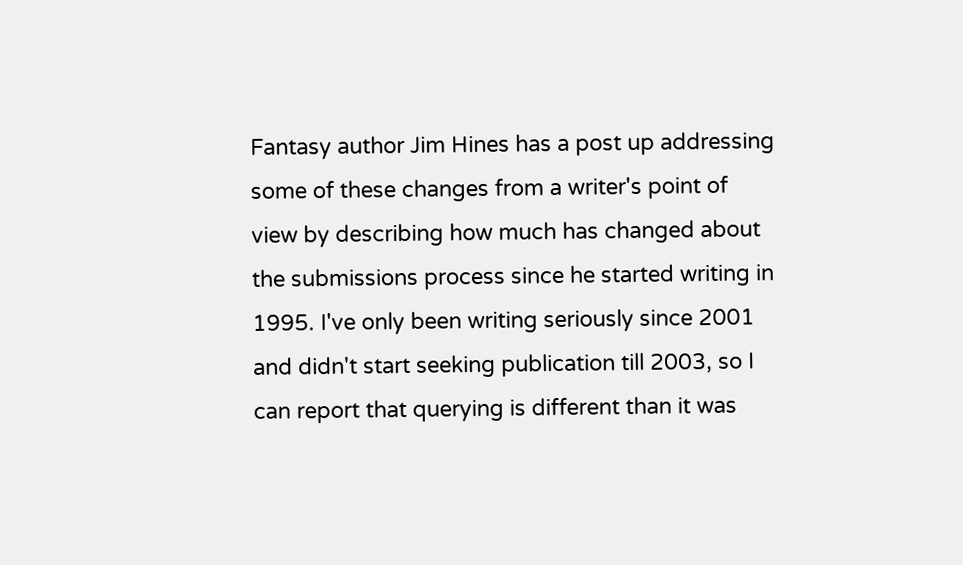Fantasy author Jim Hines has a post up addressing some of these changes from a writer's point of view by describing how much has changed about the submissions process since he started writing in 1995. I've only been writing seriously since 2001 and didn't start seeking publication till 2003, so I can report that querying is different than it was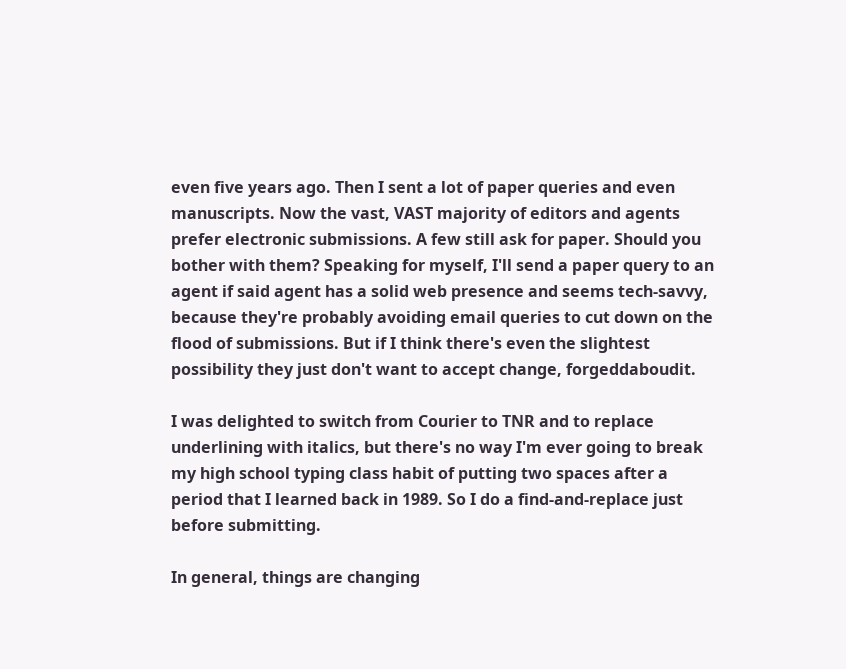even five years ago. Then I sent a lot of paper queries and even manuscripts. Now the vast, VAST majority of editors and agents prefer electronic submissions. A few still ask for paper. Should you bother with them? Speaking for myself, I'll send a paper query to an agent if said agent has a solid web presence and seems tech-savvy, because they're probably avoiding email queries to cut down on the flood of submissions. But if I think there's even the slightest possibility they just don't want to accept change, forgeddaboudit.

I was delighted to switch from Courier to TNR and to replace underlining with italics, but there's no way I'm ever going to break my high school typing class habit of putting two spaces after a period that I learned back in 1989. So I do a find-and-replace just before submitting.

In general, things are changing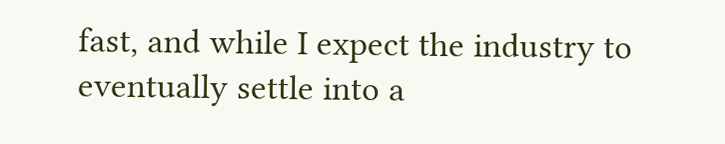fast, and while I expect the industry to eventually settle into a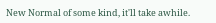New Normal of some kind, it'll take awhile.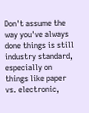Don't assume the way you've always done things is still industry standard, especially on things like paper vs. electronic,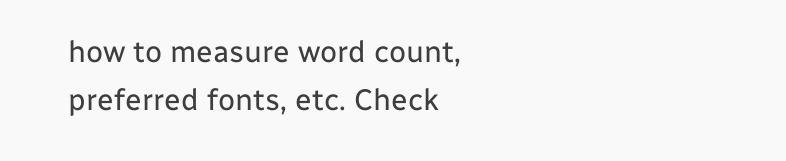how to measure word count, preferred fonts, etc. Check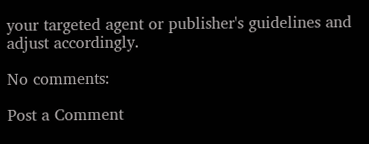your targeted agent or publisher's guidelines and adjust accordingly.

No comments:

Post a Comment